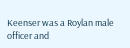Keenser was a Roylan male officer and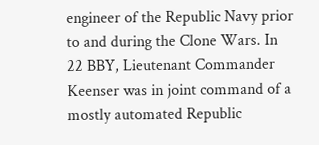engineer of the Republic Navy prior to and during the Clone Wars. In 22 BBY, Lieutenant Commander Keenser was in joint command of a mostly automated Republic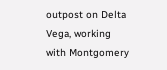outpost on Delta Vega, working with Montgomery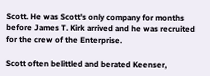Scott. He was Scott's only company for months before James T. Kirk arrived and he was recruited for the crew of the Enterprise.

Scott often belittled and berated Keenser,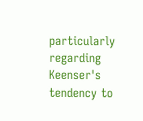particularly regarding Keenser's tendency to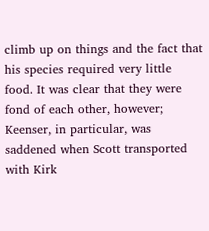climb up on things and the fact that his species required very little food. It was clear that they were fond of each other, however; Keenser, in particular, was saddened when Scott transported with Kirk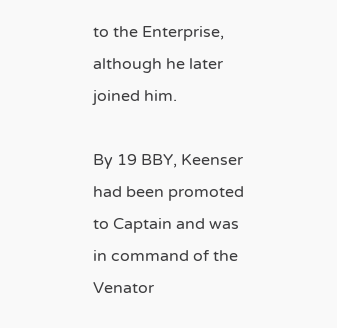to the Enterprise, although he later joined him.

By 19 BBY, Keenser had been promoted to Captain and was in command of the Venator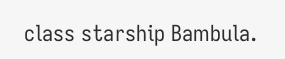class starship Bambula.